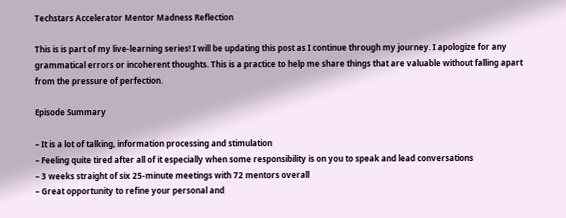Techstars Accelerator Mentor Madness Reflection

This is is part of my live-learning series! I will be updating this post as I continue through my journey. I apologize for any grammatical errors or incoherent thoughts. This is a practice to help me share things that are valuable without falling apart from the pressure of perfection.

Episode Summary

– It is a lot of talking, information processing and stimulation
– Feeling quite tired after all of it especially when some responsibility is on you to speak and lead conversations
– 3 weeks straight of six 25-minute meetings with 72 mentors overall
– Great opportunity to refine your personal and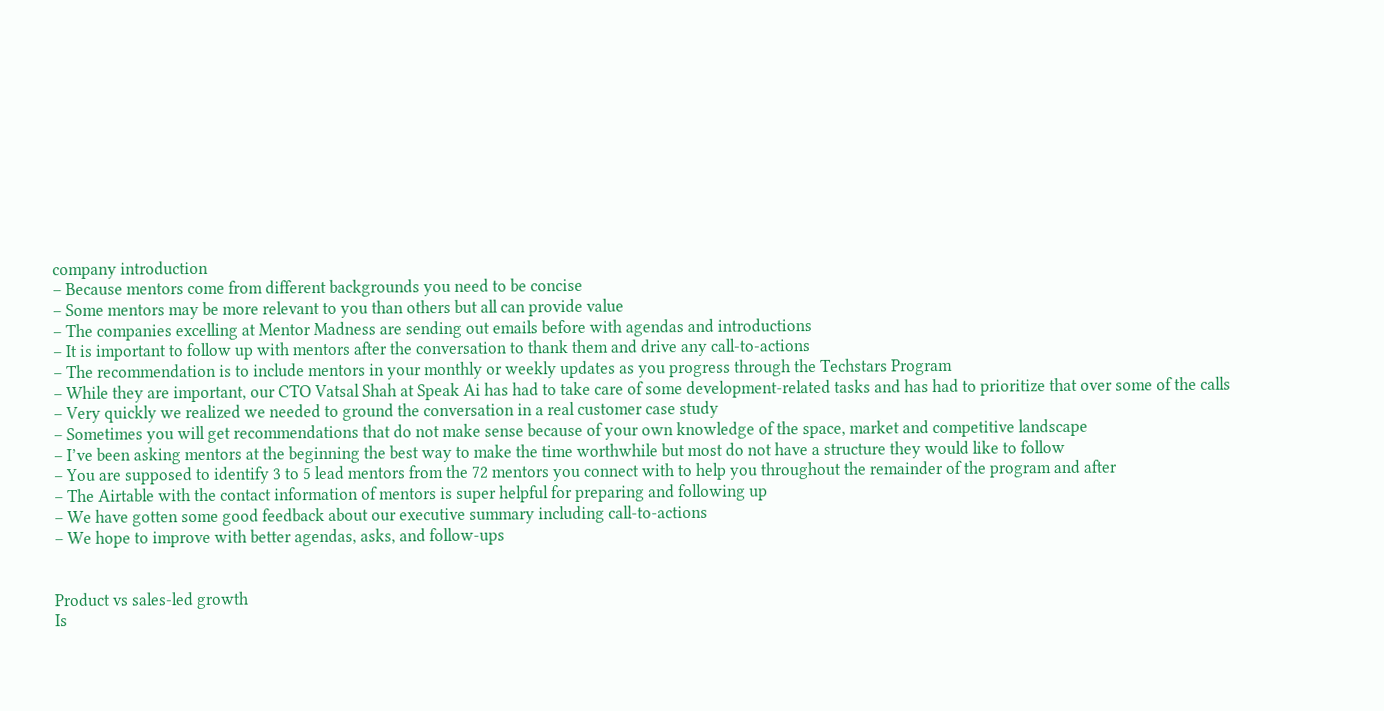company introduction
– Because mentors come from different backgrounds you need to be concise
– Some mentors may be more relevant to you than others but all can provide value
– The companies excelling at Mentor Madness are sending out emails before with agendas and introductions
– It is important to follow up with mentors after the conversation to thank them and drive any call-to-actions
– The recommendation is to include mentors in your monthly or weekly updates as you progress through the Techstars Program
– While they are important, our CTO Vatsal Shah at Speak Ai has had to take care of some development-related tasks and has had to prioritize that over some of the calls
– Very quickly we realized we needed to ground the conversation in a real customer case study
– Sometimes you will get recommendations that do not make sense because of your own knowledge of the space, market and competitive landscape
– I’ve been asking mentors at the beginning the best way to make the time worthwhile but most do not have a structure they would like to follow
– You are supposed to identify 3 to 5 lead mentors from the 72 mentors you connect with to help you throughout the remainder of the program and after
– The Airtable with the contact information of mentors is super helpful for preparing and following up
– We have gotten some good feedback about our executive summary including call-to-actions
– We hope to improve with better agendas, asks, and follow-ups


Product vs sales-led growth
Is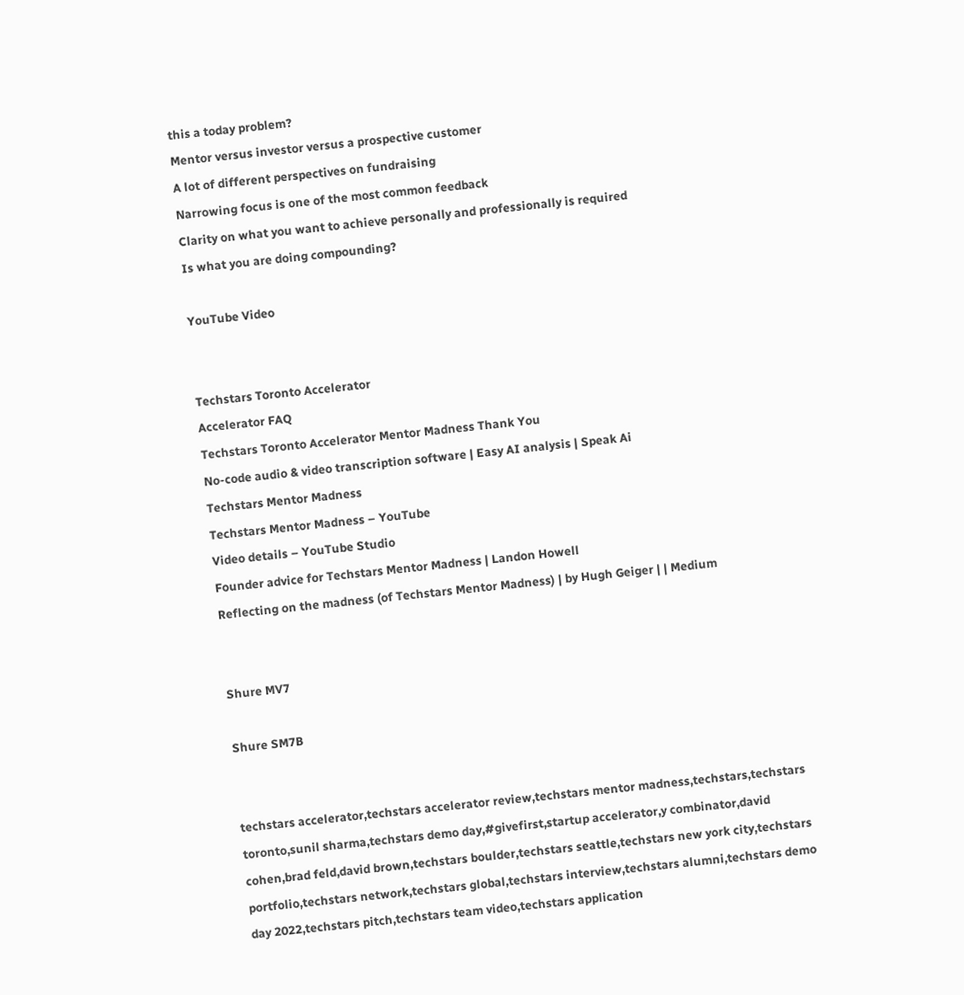this a today problem?
Mentor versus investor versus a prospective customer
A lot of different perspectives on fundraising
Narrowing focus is one of the most common feedback
Clarity on what you want to achieve personally and professionally is required
Is what you are doing compounding?

YouTube Video


Techstars Toronto Accelerator
Accelerator FAQ
Techstars Toronto Accelerator Mentor Madness Thank You
No-code audio & video transcription software | Easy AI analysis | Speak Ai
Techstars Mentor Madness
Techstars Mentor Madness – YouTube
Video details – YouTube Studio
Founder advice for Techstars Mentor Madness | Landon Howell
Reflecting on the madness (of Techstars Mentor Madness) | by Hugh Geiger | | Medium


Shure MV7

Shure SM7B


techstars accelerator,techstars accelerator review,techstars mentor madness,techstars,techstars toronto,sunil sharma,techstars demo day,#givefirst,startup accelerator,y combinator,david cohen,brad feld,david brown,techstars boulder,techstars seattle,techstars new york city,techstars portfolio,techstars network,techstars global,techstars interview,techstars alumni,techstars demo day 2022,techstars pitch,techstars team video,techstars application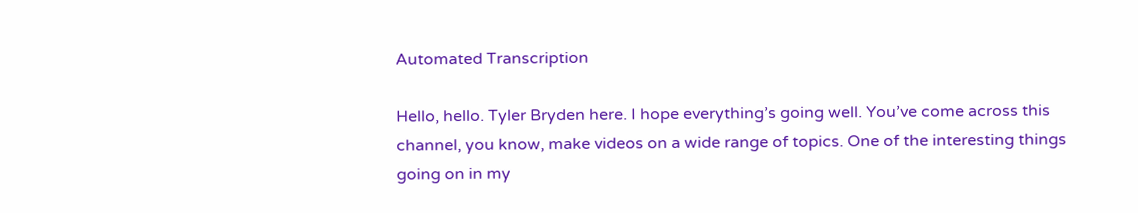Automated Transcription

Hello, hello. Tyler Bryden here. I hope everything’s going well. You’ve come across this channel, you know, make videos on a wide range of topics. One of the interesting things going on in my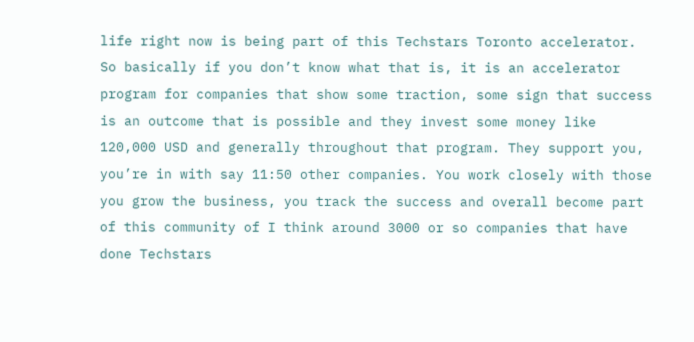life right now is being part of this Techstars Toronto accelerator. So basically if you don’t know what that is, it is an accelerator program for companies that show some traction, some sign that success is an outcome that is possible and they invest some money like 120,000 USD and generally throughout that program. They support you, you’re in with say 11:50 other companies. You work closely with those you grow the business, you track the success and overall become part of this community of I think around 3000 or so companies that have done Techstars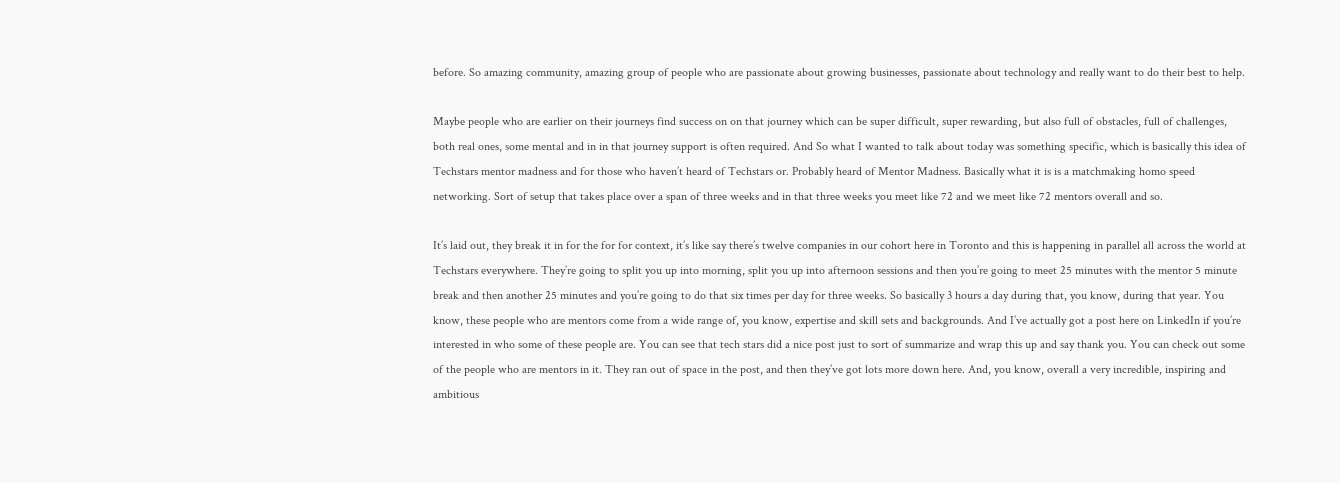before. So amazing community, amazing group of people who are passionate about growing businesses, passionate about technology and really want to do their best to help.

Maybe people who are earlier on their journeys find success on on that journey which can be super difficult, super rewarding, but also full of obstacles, full of challenges, both real ones, some mental and in in that journey support is often required. And So what I wanted to talk about today was something specific, which is basically this idea of Techstars mentor madness and for those who haven’t heard of Techstars or. Probably heard of Mentor Madness. Basically what it is is a matchmaking homo speed networking. Sort of setup that takes place over a span of three weeks and in that three weeks you meet like 72 and we meet like 72 mentors overall and so.

It’s laid out, they break it in for the for for context, it’s like say there’s twelve companies in our cohort here in Toronto and this is happening in parallel all across the world at Techstars everywhere. They’re going to split you up into morning, split you up into afternoon sessions and then you’re going to meet 25 minutes with the mentor 5 minute break and then another 25 minutes and you’re going to do that six times per day for three weeks. So basically 3 hours a day during that, you know, during that year. You know, these people who are mentors come from a wide range of, you know, expertise and skill sets and backgrounds. And I’ve actually got a post here on LinkedIn if you’re interested in who some of these people are. You can see that tech stars did a nice post just to sort of summarize and wrap this up and say thank you. You can check out some of the people who are mentors in it. They ran out of space in the post, and then they’ve got lots more down here. And, you know, overall a very incredible, inspiring and ambitious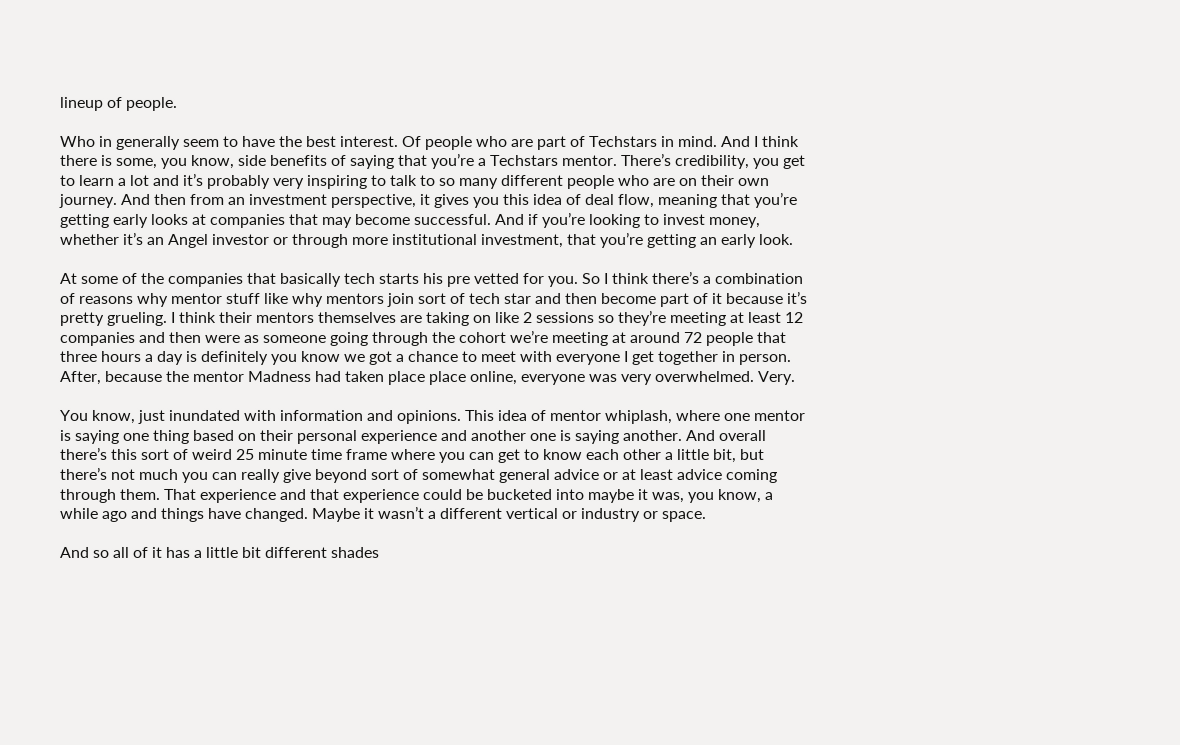lineup of people.

Who in generally seem to have the best interest. Of people who are part of Techstars in mind. And I think there is some, you know, side benefits of saying that you’re a Techstars mentor. There’s credibility, you get to learn a lot and it’s probably very inspiring to talk to so many different people who are on their own journey. And then from an investment perspective, it gives you this idea of deal flow, meaning that you’re getting early looks at companies that may become successful. And if you’re looking to invest money, whether it’s an Angel investor or through more institutional investment, that you’re getting an early look.

At some of the companies that basically tech starts his pre vetted for you. So I think there’s a combination of reasons why mentor stuff like why mentors join sort of tech star and then become part of it because it’s pretty grueling. I think their mentors themselves are taking on like 2 sessions so they’re meeting at least 12 companies and then were as someone going through the cohort we’re meeting at around 72 people that three hours a day is definitely you know we got a chance to meet with everyone I get together in person. After, because the mentor Madness had taken place place online, everyone was very overwhelmed. Very.

You know, just inundated with information and opinions. This idea of mentor whiplash, where one mentor is saying one thing based on their personal experience and another one is saying another. And overall there’s this sort of weird 25 minute time frame where you can get to know each other a little bit, but there’s not much you can really give beyond sort of somewhat general advice or at least advice coming through them. That experience and that experience could be bucketed into maybe it was, you know, a while ago and things have changed. Maybe it wasn’t a different vertical or industry or space.

And so all of it has a little bit different shades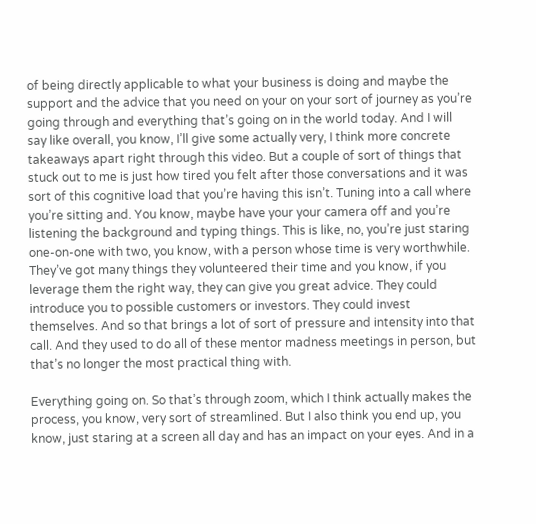of being directly applicable to what your business is doing and maybe the support and the advice that you need on your on your sort of journey as you’re going through and everything that’s going on in the world today. And I will say like overall, you know, I’ll give some actually very, I think more concrete takeaways apart right through this video. But a couple of sort of things that stuck out to me is just how tired you felt after those conversations and it was sort of this cognitive load that you’re having this isn’t. Tuning into a call where you’re sitting and. You know, maybe have your your camera off and you’re listening the background and typing things. This is like, no, you’re just staring one-on-one with two, you know, with a person whose time is very worthwhile. They’ve got many things they volunteered their time and you know, if you leverage them the right way, they can give you great advice. They could introduce you to possible customers or investors. They could invest themselves. And so that brings a lot of sort of pressure and intensity into that call. And they used to do all of these mentor madness meetings in person, but that’s no longer the most practical thing with.

Everything going on. So that’s through zoom, which I think actually makes the process, you know, very sort of streamlined. But I also think you end up, you know, just staring at a screen all day and has an impact on your eyes. And in a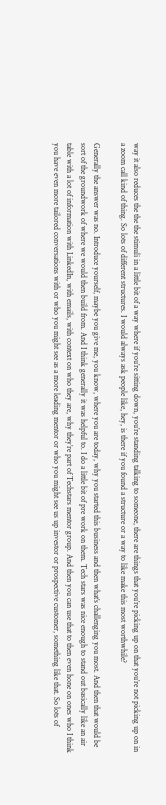way it also reduces the the the stimuli in a little bit of a way where if you’re sitting down, you’re standing talking to someone, there are things that you’re picking up on that you’re not picking up on in a zoom call kind of thing. So lots of different structures. I would always ask people like, hey, is there if you found a structure or a way to like make this most worthwhile?

Generally the answer was no. Introduce yourself, maybe you give me, you know, where you are today, why you started this business and then what’s challenging you most. And then that would be sort of the groundwork of where we would then build from. And I think generally it was helpful to. I do a little bit of pre work on them. Tech stars was nice enough to stand out basically like an air table with a lot of information with LinkedIn, with emails, with context on who they are, why they’re part of Techstars mentor group. And then you can use that to then even hone on ones who I think you have even more tailored conversations with or who you might see as a more leading mentor or who you might see us up investor or prospective customer, something like that. So lots of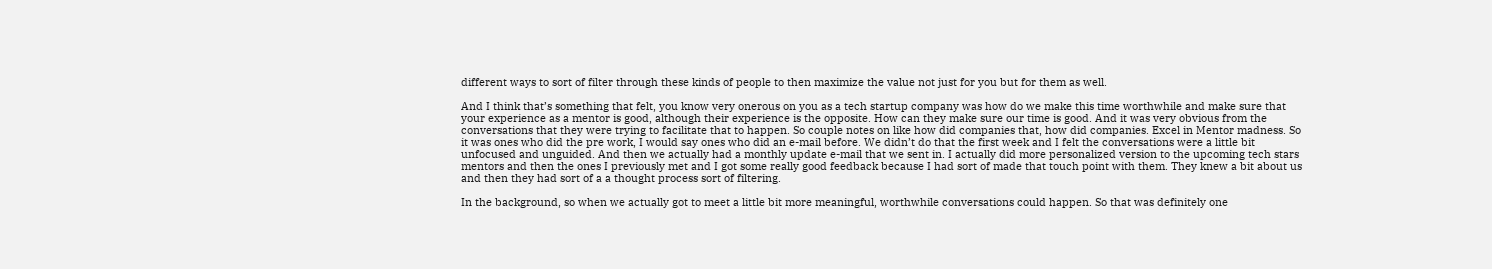different ways to sort of filter through these kinds of people to then maximize the value not just for you but for them as well.

And I think that’s something that felt, you know very onerous on you as a tech startup company was how do we make this time worthwhile and make sure that your experience as a mentor is good, although their experience is the opposite. How can they make sure our time is good. And it was very obvious from the conversations that they were trying to facilitate that to happen. So couple notes on like how did companies that, how did companies. Excel in Mentor madness. So it was ones who did the pre work, I would say ones who did an e-mail before. We didn’t do that the first week and I felt the conversations were a little bit unfocused and unguided. And then we actually had a monthly update e-mail that we sent in. I actually did more personalized version to the upcoming tech stars mentors and then the ones I previously met and I got some really good feedback because I had sort of made that touch point with them. They knew a bit about us and then they had sort of a a thought process sort of filtering.

In the background, so when we actually got to meet a little bit more meaningful, worthwhile conversations could happen. So that was definitely one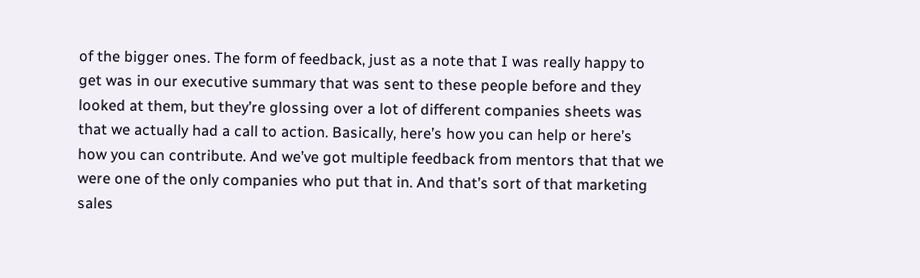of the bigger ones. The form of feedback, just as a note that I was really happy to get was in our executive summary that was sent to these people before and they looked at them, but they’re glossing over a lot of different companies sheets was that we actually had a call to action. Basically, here’s how you can help or here’s how you can contribute. And we’ve got multiple feedback from mentors that that we were one of the only companies who put that in. And that’s sort of that marketing sales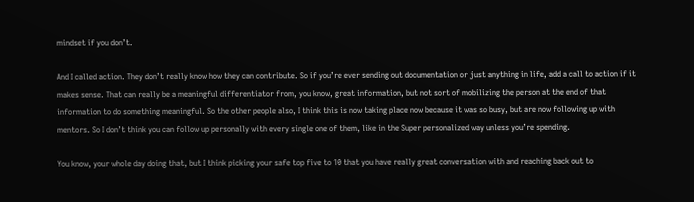mindset if you don’t.

And I called action. They don’t really know how they can contribute. So if you’re ever sending out documentation or just anything in life, add a call to action if it makes sense. That can really be a meaningful differentiator from, you know, great information, but not sort of mobilizing the person at the end of that information to do something meaningful. So the other people also, I think this is now taking place now because it was so busy, but are now following up with mentors. So I don’t think you can follow up personally with every single one of them, like in the Super personalized way unless you’re spending.

You know, your whole day doing that, but I think picking your safe top five to 10 that you have really great conversation with and reaching back out to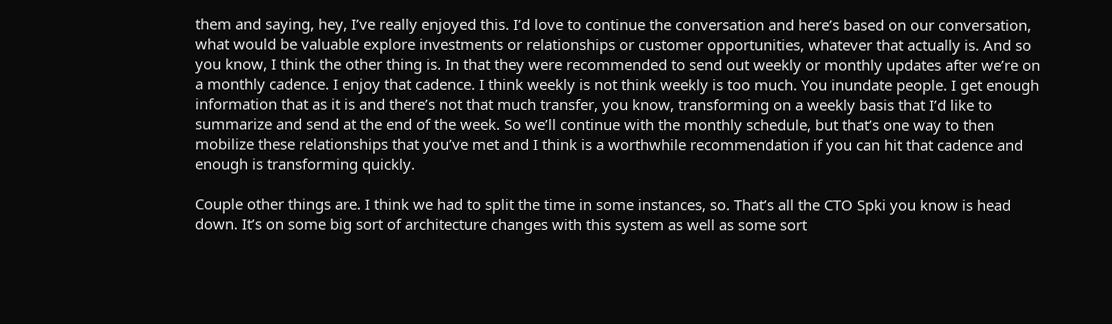them and saying, hey, I’ve really enjoyed this. I’d love to continue the conversation and here’s based on our conversation, what would be valuable explore investments or relationships or customer opportunities, whatever that actually is. And so you know, I think the other thing is. In that they were recommended to send out weekly or monthly updates after we’re on a monthly cadence. I enjoy that cadence. I think weekly is not think weekly is too much. You inundate people. I get enough information that as it is and there’s not that much transfer, you know, transforming on a weekly basis that I’d like to summarize and send at the end of the week. So we’ll continue with the monthly schedule, but that’s one way to then mobilize these relationships that you’ve met and I think is a worthwhile recommendation if you can hit that cadence and enough is transforming quickly.

Couple other things are. I think we had to split the time in some instances, so. That’s all the CTO Spki you know is head down. It’s on some big sort of architecture changes with this system as well as some sort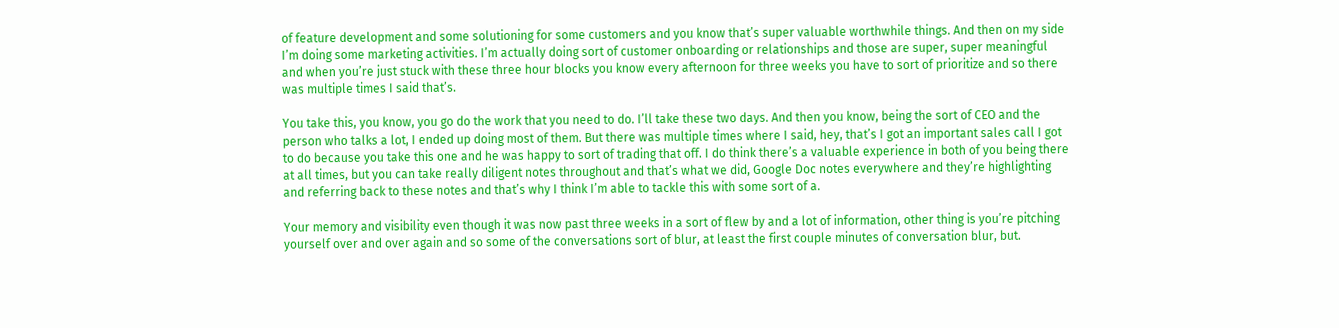of feature development and some solutioning for some customers and you know that’s super valuable worthwhile things. And then on my side I’m doing some marketing activities. I’m actually doing sort of customer onboarding or relationships and those are super, super meaningful and when you’re just stuck with these three hour blocks you know every afternoon for three weeks you have to sort of prioritize and so there was multiple times I said that’s.

You take this, you know, you go do the work that you need to do. I’ll take these two days. And then you know, being the sort of CEO and the person who talks a lot, I ended up doing most of them. But there was multiple times where I said, hey, that’s I got an important sales call I got to do because you take this one and he was happy to sort of trading that off. I do think there’s a valuable experience in both of you being there at all times, but you can take really diligent notes throughout and that’s what we did, Google Doc notes everywhere and they’re highlighting and referring back to these notes and that’s why I think I’m able to tackle this with some sort of a.

Your memory and visibility even though it was now past three weeks in a sort of flew by and a lot of information, other thing is you’re pitching yourself over and over again and so some of the conversations sort of blur, at least the first couple minutes of conversation blur, but.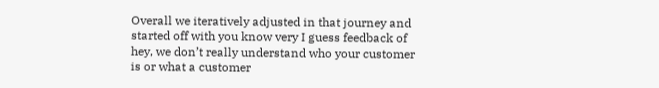Overall we iteratively adjusted in that journey and started off with you know very I guess feedback of hey, we don’t really understand who your customer is or what a customer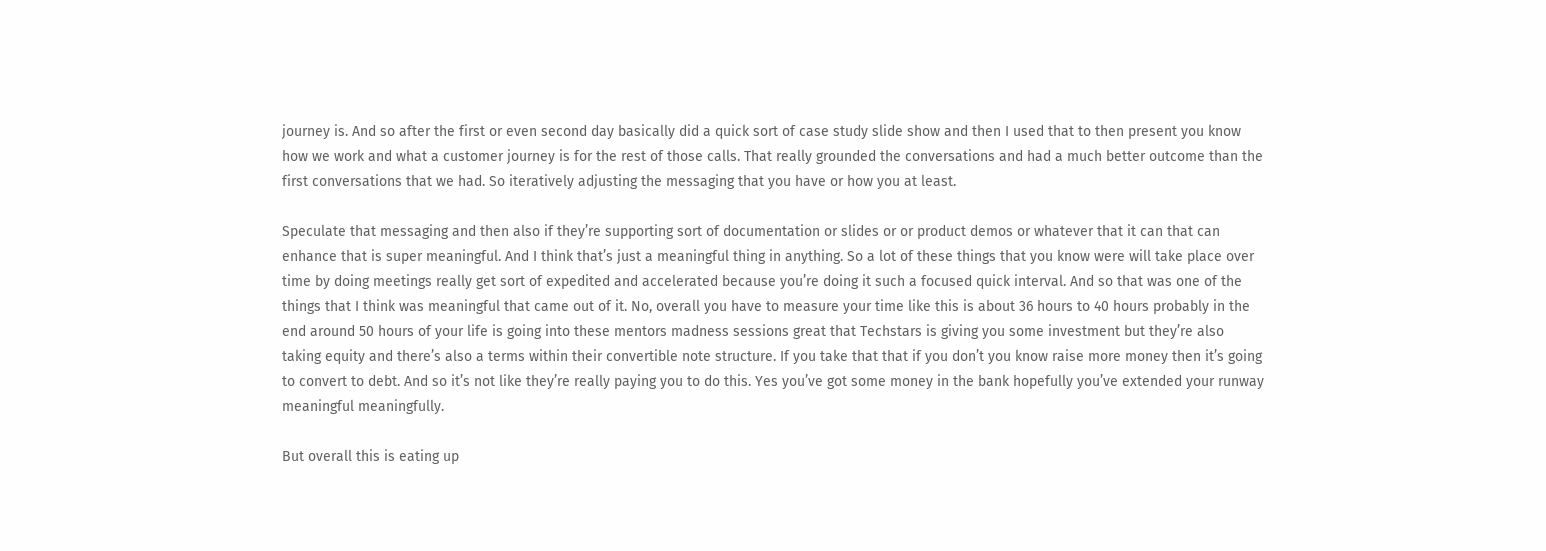journey is. And so after the first or even second day basically did a quick sort of case study slide show and then I used that to then present you know how we work and what a customer journey is for the rest of those calls. That really grounded the conversations and had a much better outcome than the first conversations that we had. So iteratively adjusting the messaging that you have or how you at least.

Speculate that messaging and then also if they’re supporting sort of documentation or slides or or product demos or whatever that it can that can enhance that is super meaningful. And I think that’s just a meaningful thing in anything. So a lot of these things that you know were will take place over time by doing meetings really get sort of expedited and accelerated because you’re doing it such a focused quick interval. And so that was one of the things that I think was meaningful that came out of it. No, overall you have to measure your time like this is about 36 hours to 40 hours probably in the end around 50 hours of your life is going into these mentors madness sessions great that Techstars is giving you some investment but they’re also taking equity and there’s also a terms within their convertible note structure. If you take that that if you don’t you know raise more money then it’s going to convert to debt. And so it’s not like they’re really paying you to do this. Yes you’ve got some money in the bank hopefully you’ve extended your runway meaningful meaningfully.

But overall this is eating up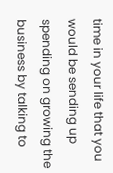time in your life that you would be sending up spending on growing the business by talking to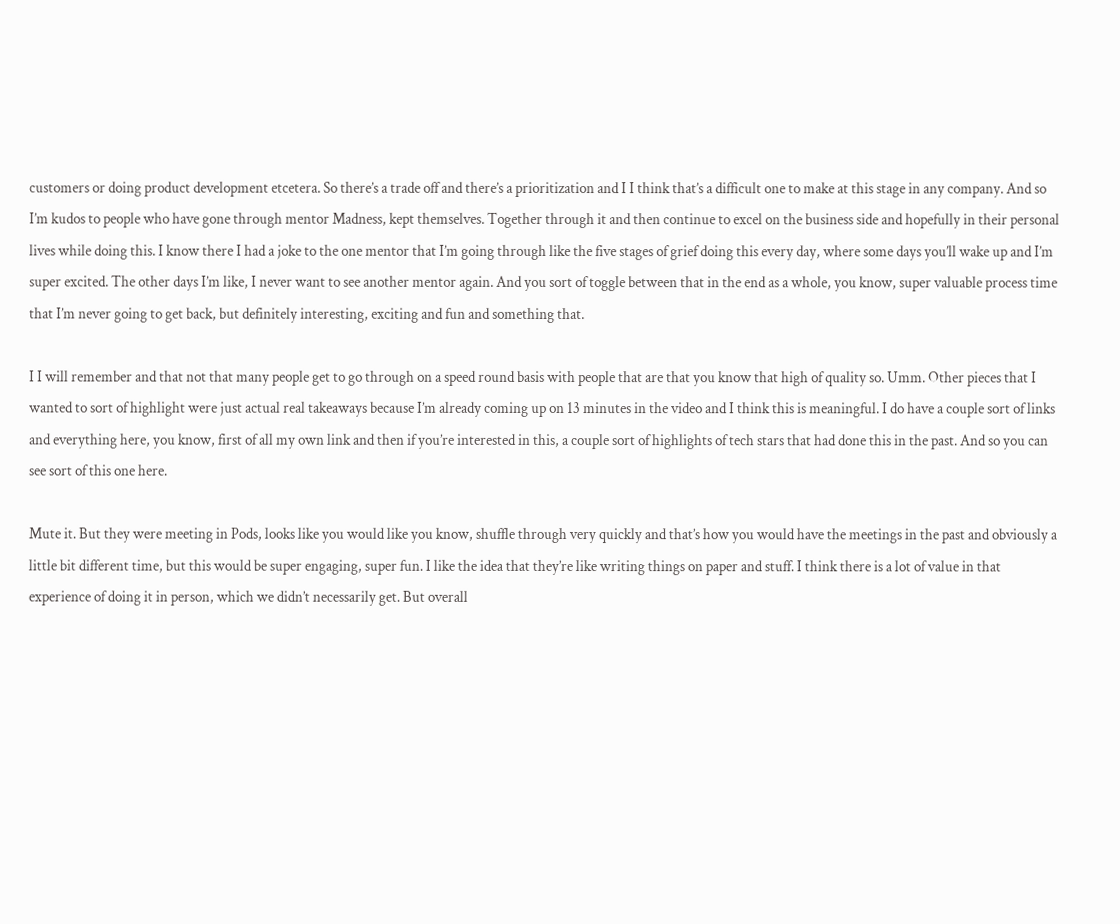customers or doing product development etcetera. So there’s a trade off and there’s a prioritization and I I think that’s a difficult one to make at this stage in any company. And so I’m kudos to people who have gone through mentor Madness, kept themselves. Together through it and then continue to excel on the business side and hopefully in their personal lives while doing this. I know there I had a joke to the one mentor that I’m going through like the five stages of grief doing this every day, where some days you’ll wake up and I’m super excited. The other days I’m like, I never want to see another mentor again. And you sort of toggle between that in the end as a whole, you know, super valuable process time that I’m never going to get back, but definitely interesting, exciting and fun and something that.

I I will remember and that not that many people get to go through on a speed round basis with people that are that you know that high of quality so. Umm. Other pieces that I wanted to sort of highlight were just actual real takeaways because I’m already coming up on 13 minutes in the video and I think this is meaningful. I do have a couple sort of links and everything here, you know, first of all my own link and then if you’re interested in this, a couple sort of highlights of tech stars that had done this in the past. And so you can see sort of this one here.

Mute it. But they were meeting in Pods, looks like you would like you know, shuffle through very quickly and that’s how you would have the meetings in the past and obviously a little bit different time, but this would be super engaging, super fun. I like the idea that they’re like writing things on paper and stuff. I think there is a lot of value in that experience of doing it in person, which we didn’t necessarily get. But overall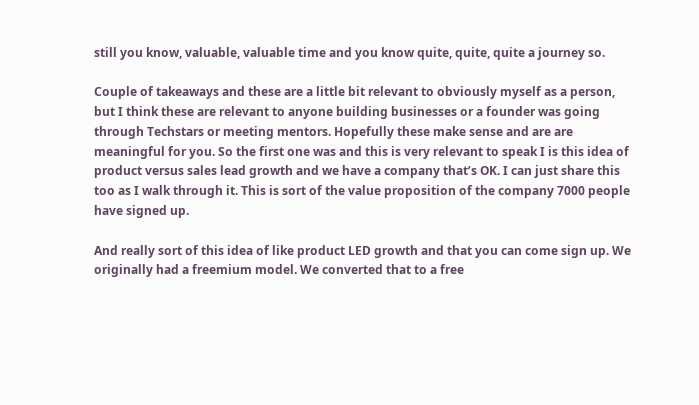still you know, valuable, valuable time and you know quite, quite, quite a journey so.

Couple of takeaways and these are a little bit relevant to obviously myself as a person, but I think these are relevant to anyone building businesses or a founder was going through Techstars or meeting mentors. Hopefully these make sense and are are meaningful for you. So the first one was and this is very relevant to speak I is this idea of product versus sales lead growth and we have a company that’s OK. I can just share this too as I walk through it. This is sort of the value proposition of the company 7000 people have signed up.

And really sort of this idea of like product LED growth and that you can come sign up. We originally had a freemium model. We converted that to a free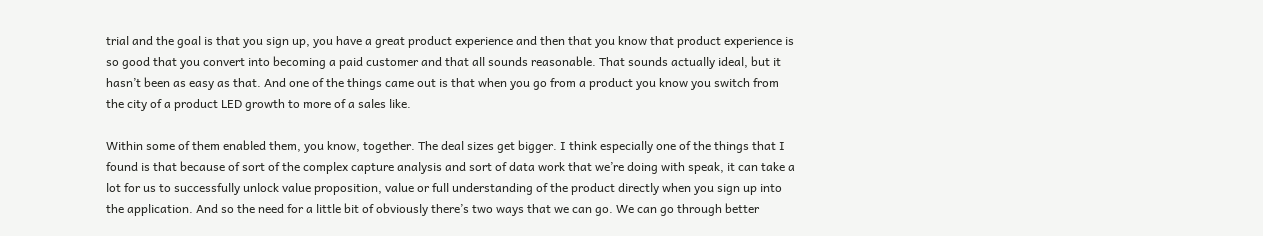trial and the goal is that you sign up, you have a great product experience and then that you know that product experience is so good that you convert into becoming a paid customer and that all sounds reasonable. That sounds actually ideal, but it hasn’t been as easy as that. And one of the things came out is that when you go from a product you know you switch from the city of a product LED growth to more of a sales like.

Within some of them enabled them, you know, together. The deal sizes get bigger. I think especially one of the things that I found is that because of sort of the complex capture analysis and sort of data work that we’re doing with speak, it can take a lot for us to successfully unlock value proposition, value or full understanding of the product directly when you sign up into the application. And so the need for a little bit of obviously there’s two ways that we can go. We can go through better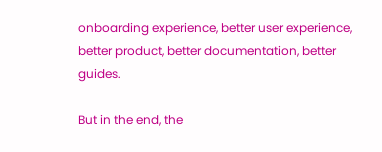onboarding experience, better user experience, better product, better documentation, better guides.

But in the end, the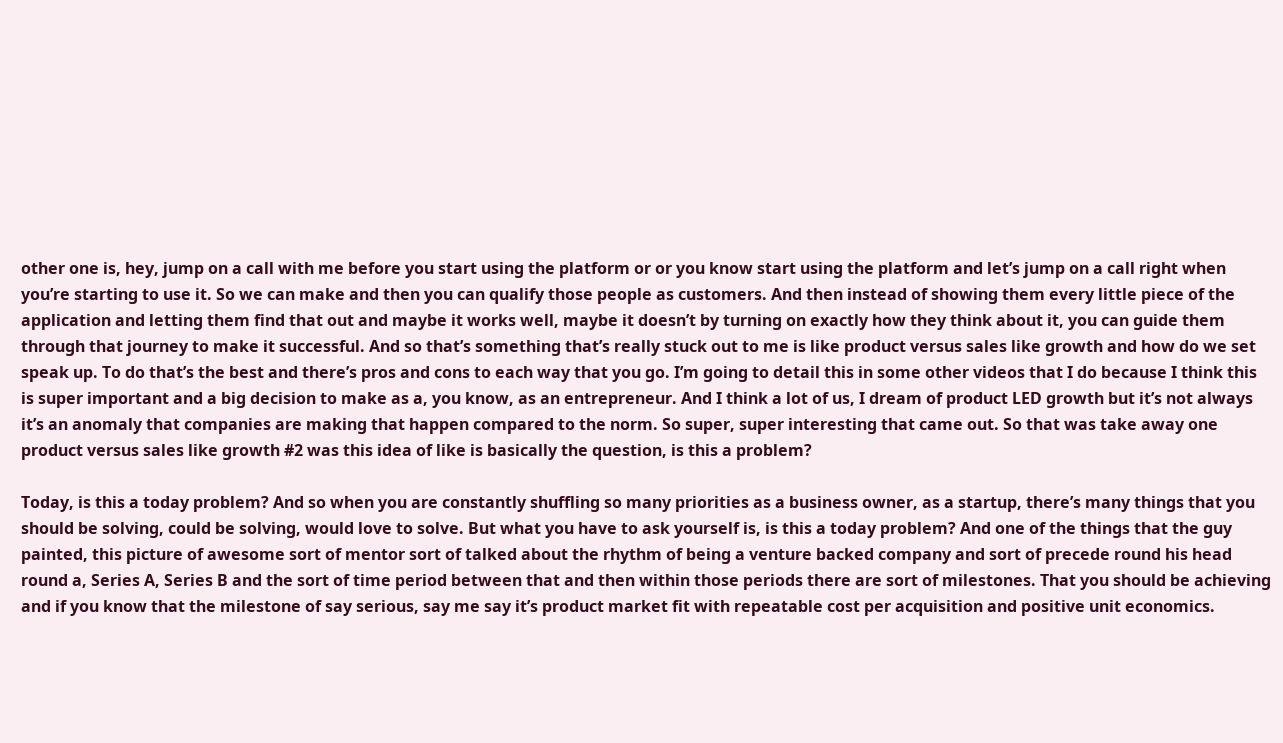other one is, hey, jump on a call with me before you start using the platform or or you know start using the platform and let’s jump on a call right when you’re starting to use it. So we can make and then you can qualify those people as customers. And then instead of showing them every little piece of the application and letting them find that out and maybe it works well, maybe it doesn’t by turning on exactly how they think about it, you can guide them through that journey to make it successful. And so that’s something that’s really stuck out to me is like product versus sales like growth and how do we set speak up. To do that’s the best and there’s pros and cons to each way that you go. I’m going to detail this in some other videos that I do because I think this is super important and a big decision to make as a, you know, as an entrepreneur. And I think a lot of us, I dream of product LED growth but it’s not always it’s an anomaly that companies are making that happen compared to the norm. So super, super interesting that came out. So that was take away one product versus sales like growth #2 was this idea of like is basically the question, is this a problem?

Today, is this a today problem? And so when you are constantly shuffling so many priorities as a business owner, as a startup, there’s many things that you should be solving, could be solving, would love to solve. But what you have to ask yourself is, is this a today problem? And one of the things that the guy painted, this picture of awesome sort of mentor sort of talked about the rhythm of being a venture backed company and sort of precede round his head round a, Series A, Series B and the sort of time period between that and then within those periods there are sort of milestones. That you should be achieving and if you know that the milestone of say serious, say me say it’s product market fit with repeatable cost per acquisition and positive unit economics.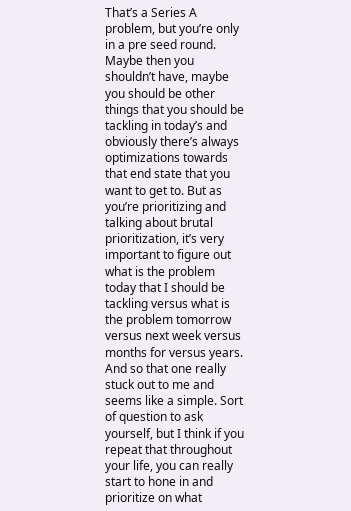That’s a Series A problem, but you’re only in a pre seed round. Maybe then you shouldn’t have, maybe you should be other things that you should be tackling in today’s and obviously there’s always optimizations towards that end state that you want to get to. But as you’re prioritizing and talking about brutal prioritization, it’s very important to figure out what is the problem today that I should be tackling versus what is the problem tomorrow versus next week versus months for versus years. And so that one really stuck out to me and seems like a simple. Sort of question to ask yourself, but I think if you repeat that throughout your life, you can really start to hone in and prioritize on what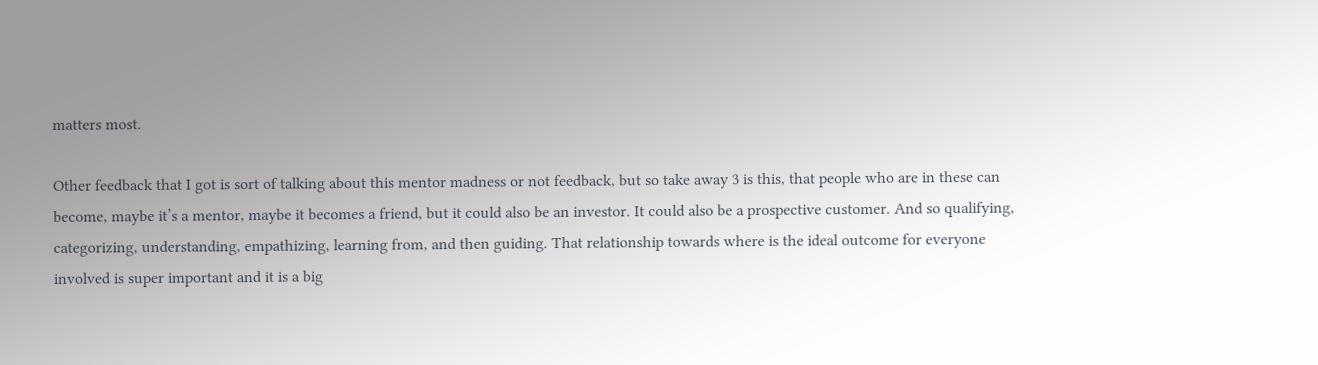matters most.

Other feedback that I got is sort of talking about this mentor madness or not feedback, but so take away 3 is this, that people who are in these can become, maybe it’s a mentor, maybe it becomes a friend, but it could also be an investor. It could also be a prospective customer. And so qualifying, categorizing, understanding, empathizing, learning from, and then guiding. That relationship towards where is the ideal outcome for everyone involved is super important and it is a big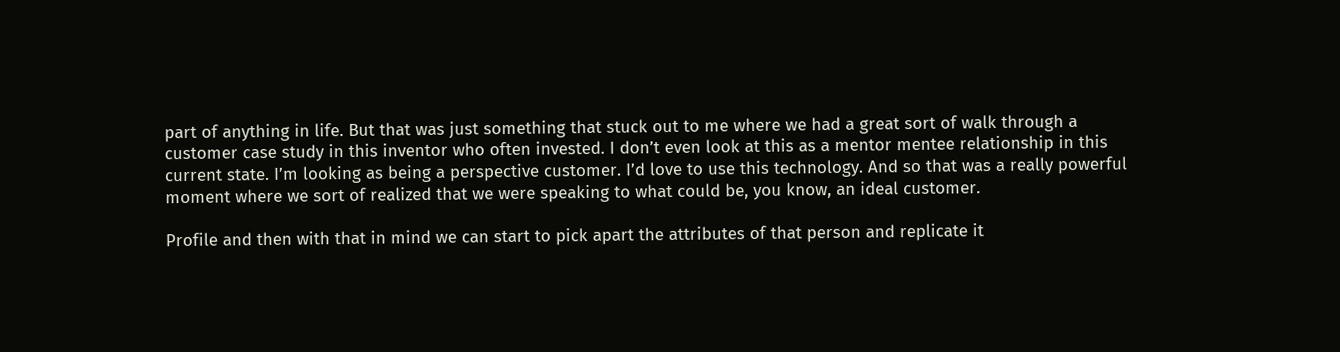part of anything in life. But that was just something that stuck out to me where we had a great sort of walk through a customer case study in this inventor who often invested. I don’t even look at this as a mentor mentee relationship in this current state. I’m looking as being a perspective customer. I’d love to use this technology. And so that was a really powerful moment where we sort of realized that we were speaking to what could be, you know, an ideal customer.

Profile and then with that in mind we can start to pick apart the attributes of that person and replicate it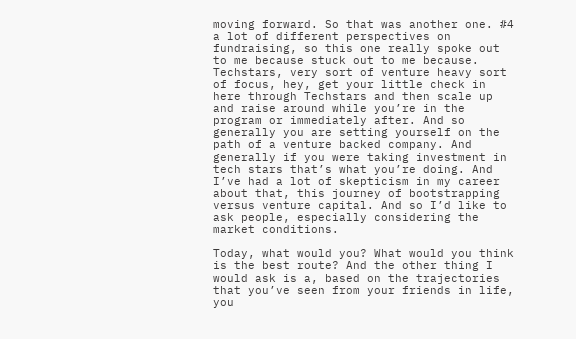moving forward. So that was another one. #4 a lot of different perspectives on fundraising, so this one really spoke out to me because stuck out to me because. Techstars, very sort of venture heavy sort of focus, hey, get your little check in here through Techstars and then scale up and raise around while you’re in the program or immediately after. And so generally you are setting yourself on the path of a venture backed company. And generally if you were taking investment in tech stars that’s what you’re doing. And I’ve had a lot of skepticism in my career about that, this journey of bootstrapping versus venture capital. And so I’d like to ask people, especially considering the market conditions.

Today, what would you? What would you think is the best route? And the other thing I would ask is a, based on the trajectories that you’ve seen from your friends in life, you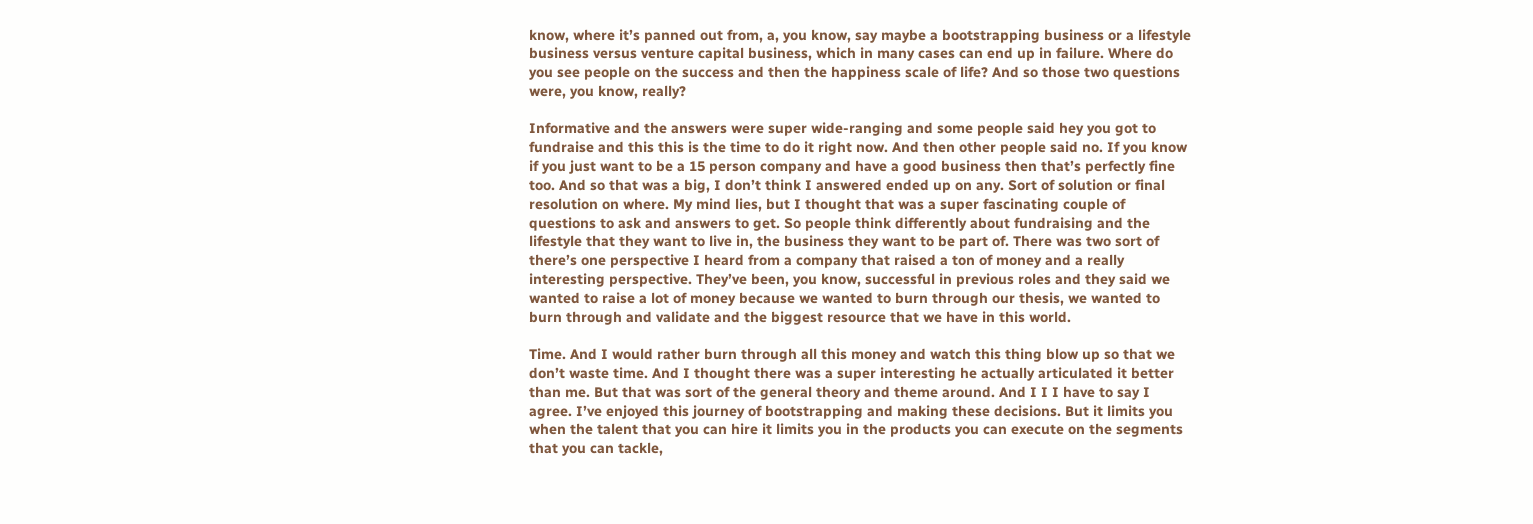know, where it’s panned out from, a, you know, say maybe a bootstrapping business or a lifestyle business versus venture capital business, which in many cases can end up in failure. Where do you see people on the success and then the happiness scale of life? And so those two questions were, you know, really?

Informative and the answers were super wide-ranging and some people said hey you got to fundraise and this this is the time to do it right now. And then other people said no. If you know if you just want to be a 15 person company and have a good business then that’s perfectly fine too. And so that was a big, I don’t think I answered ended up on any. Sort of solution or final resolution on where. My mind lies, but I thought that was a super fascinating couple of questions to ask and answers to get. So people think differently about fundraising and the lifestyle that they want to live in, the business they want to be part of. There was two sort of there’s one perspective I heard from a company that raised a ton of money and a really interesting perspective. They’ve been, you know, successful in previous roles and they said we wanted to raise a lot of money because we wanted to burn through our thesis, we wanted to burn through and validate and the biggest resource that we have in this world.

Time. And I would rather burn through all this money and watch this thing blow up so that we don’t waste time. And I thought there was a super interesting he actually articulated it better than me. But that was sort of the general theory and theme around. And I I I have to say I agree. I’ve enjoyed this journey of bootstrapping and making these decisions. But it limits you when the talent that you can hire it limits you in the products you can execute on the segments that you can tackle,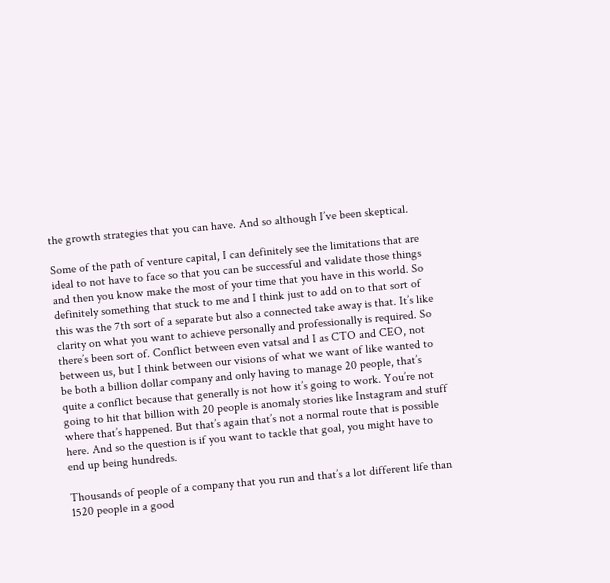the growth strategies that you can have. And so although I’ve been skeptical.

Some of the path of venture capital, I can definitely see the limitations that are ideal to not have to face so that you can be successful and validate those things and then you know make the most of your time that you have in this world. So definitely something that stuck to me and I think just to add on to that sort of this was the 7th sort of a separate but also a connected take away is that. It’s like clarity on what you want to achieve personally and professionally is required. So there’s been sort of. Conflict between even vatsal and I as CTO and CEO, not between us, but I think between our visions of what we want of like wanted to be both a billion dollar company and only having to manage 20 people, that’s quite a conflict because that generally is not how it’s going to work. You’re not going to hit that billion with 20 people is anomaly stories like Instagram and stuff where that’s happened. But that’s again that’s not a normal route that is possible here. And so the question is if you want to tackle that goal, you might have to end up being hundreds.

Thousands of people of a company that you run and that’s a lot different life than 1520 people in a good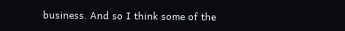business. And so I think some of the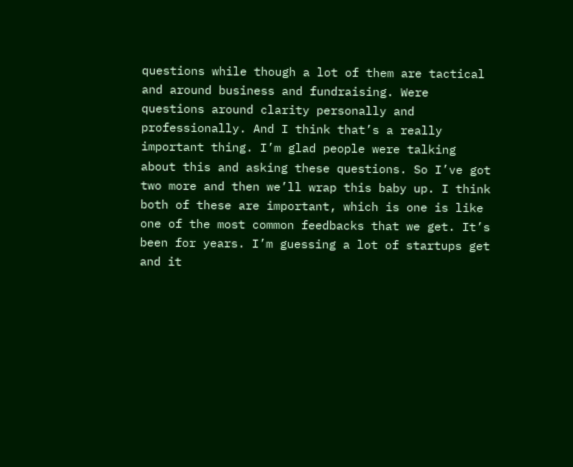questions while though a lot of them are tactical and around business and fundraising. Were questions around clarity personally and professionally. And I think that’s a really important thing. I’m glad people were talking about this and asking these questions. So I’ve got two more and then we’ll wrap this baby up. I think both of these are important, which is one is like one of the most common feedbacks that we get. It’s been for years. I’m guessing a lot of startups get and it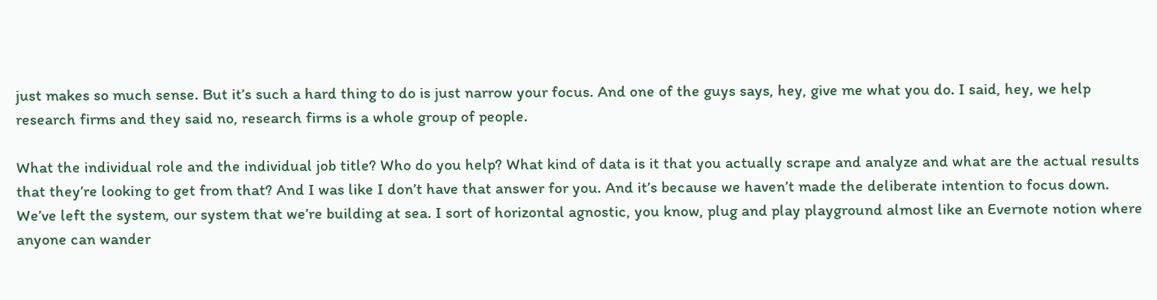just makes so much sense. But it’s such a hard thing to do is just narrow your focus. And one of the guys says, hey, give me what you do. I said, hey, we help research firms and they said no, research firms is a whole group of people.

What the individual role and the individual job title? Who do you help? What kind of data is it that you actually scrape and analyze and what are the actual results that they’re looking to get from that? And I was like I don’t have that answer for you. And it’s because we haven’t made the deliberate intention to focus down. We’ve left the system, our system that we’re building at sea. I sort of horizontal agnostic, you know, plug and play playground almost like an Evernote notion where anyone can wander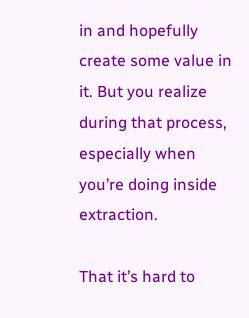in and hopefully create some value in it. But you realize during that process, especially when you’re doing inside extraction.

That it’s hard to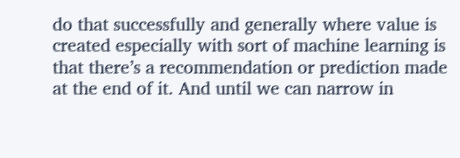do that successfully and generally where value is created especially with sort of machine learning is that there’s a recommendation or prediction made at the end of it. And until we can narrow in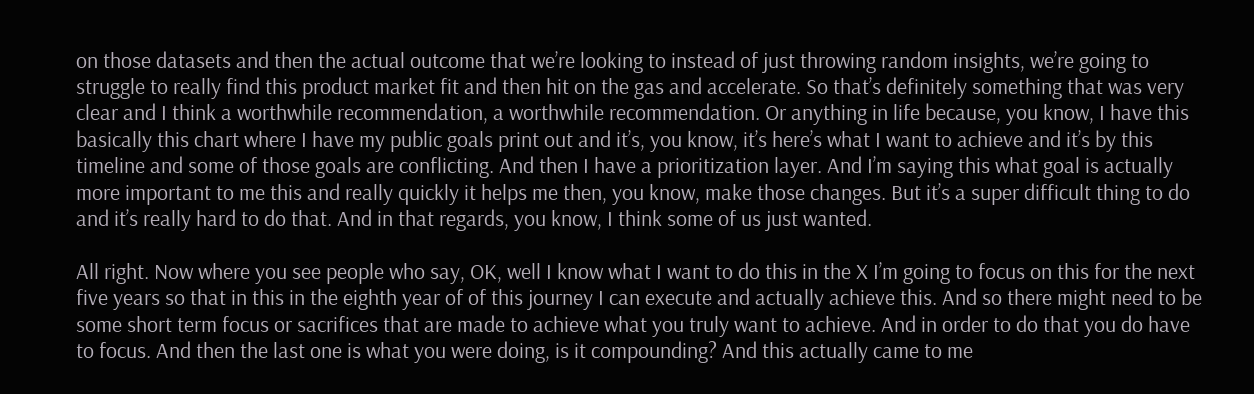on those datasets and then the actual outcome that we’re looking to instead of just throwing random insights, we’re going to struggle to really find this product market fit and then hit on the gas and accelerate. So that’s definitely something that was very clear and I think a worthwhile recommendation, a worthwhile recommendation. Or anything in life because, you know, I have this basically this chart where I have my public goals print out and it’s, you know, it’s here’s what I want to achieve and it’s by this timeline and some of those goals are conflicting. And then I have a prioritization layer. And I’m saying this what goal is actually more important to me this and really quickly it helps me then, you know, make those changes. But it’s a super difficult thing to do and it’s really hard to do that. And in that regards, you know, I think some of us just wanted.

All right. Now where you see people who say, OK, well I know what I want to do this in the X I’m going to focus on this for the next five years so that in this in the eighth year of of this journey I can execute and actually achieve this. And so there might need to be some short term focus or sacrifices that are made to achieve what you truly want to achieve. And in order to do that you do have to focus. And then the last one is what you were doing, is it compounding? And this actually came to me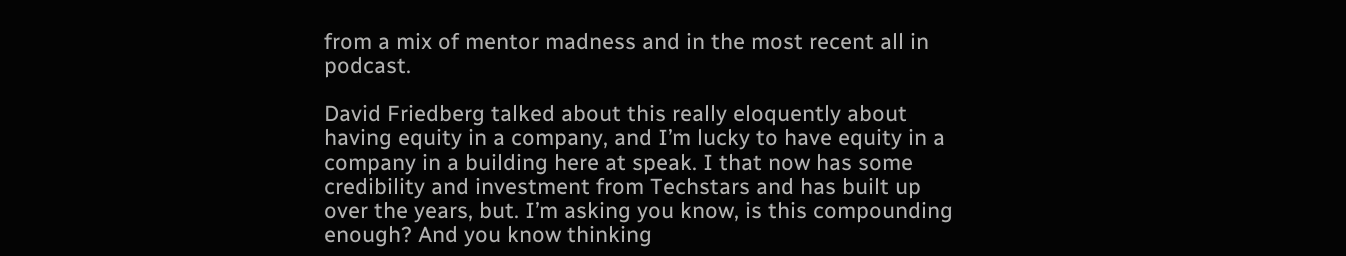from a mix of mentor madness and in the most recent all in podcast.

David Friedberg talked about this really eloquently about having equity in a company, and I’m lucky to have equity in a company in a building here at speak. I that now has some credibility and investment from Techstars and has built up over the years, but. I’m asking you know, is this compounding enough? And you know thinking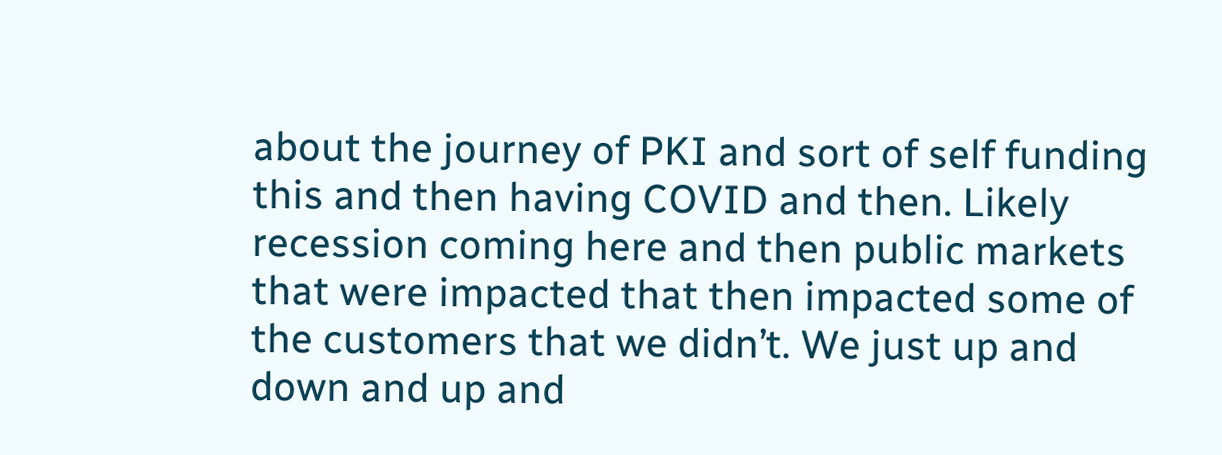about the journey of PKI and sort of self funding this and then having COVID and then. Likely recession coming here and then public markets that were impacted that then impacted some of the customers that we didn’t. We just up and down and up and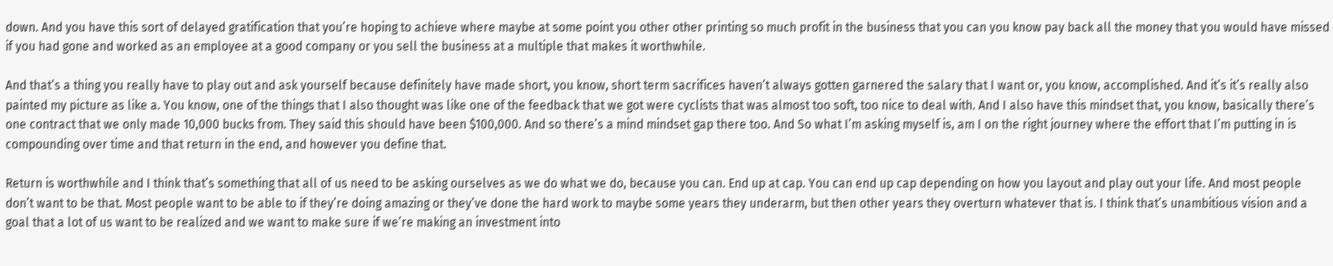down. And you have this sort of delayed gratification that you’re hoping to achieve where maybe at some point you other other printing so much profit in the business that you can you know pay back all the money that you would have missed if you had gone and worked as an employee at a good company or you sell the business at a multiple that makes it worthwhile.

And that’s a thing you really have to play out and ask yourself because definitely have made short, you know, short term sacrifices haven’t always gotten garnered the salary that I want or, you know, accomplished. And it’s it’s really also painted my picture as like a. You know, one of the things that I also thought was like one of the feedback that we got were cyclists that was almost too soft, too nice to deal with. And I also have this mindset that, you know, basically there’s one contract that we only made 10,000 bucks from. They said this should have been $100,000. And so there’s a mind mindset gap there too. And So what I’m asking myself is, am I on the right journey where the effort that I’m putting in is compounding over time and that return in the end, and however you define that.

Return is worthwhile and I think that’s something that all of us need to be asking ourselves as we do what we do, because you can. End up at cap. You can end up cap depending on how you layout and play out your life. And most people don’t want to be that. Most people want to be able to if they’re doing amazing or they’ve done the hard work to maybe some years they underarm, but then other years they overturn whatever that is. I think that’s unambitious vision and a goal that a lot of us want to be realized and we want to make sure if we’re making an investment into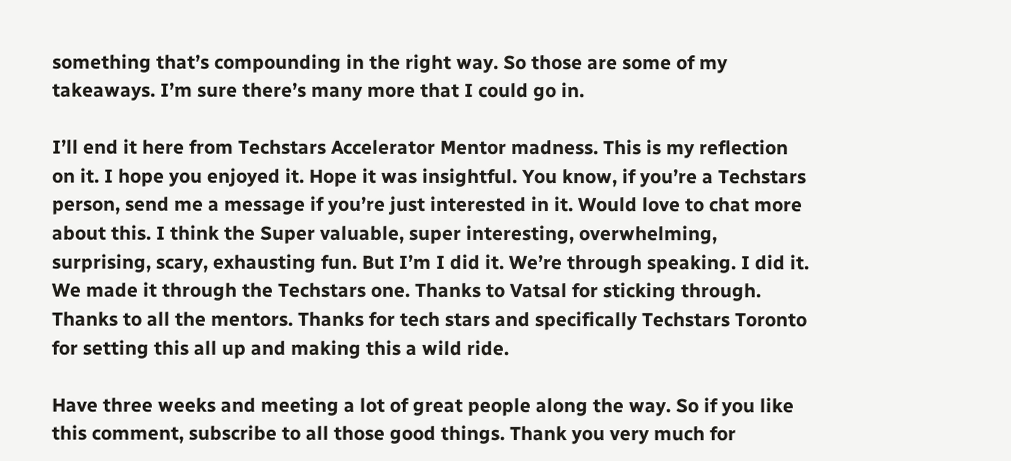something that’s compounding in the right way. So those are some of my takeaways. I’m sure there’s many more that I could go in.

I’ll end it here from Techstars Accelerator Mentor madness. This is my reflection on it. I hope you enjoyed it. Hope it was insightful. You know, if you’re a Techstars person, send me a message if you’re just interested in it. Would love to chat more about this. I think the Super valuable, super interesting, overwhelming, surprising, scary, exhausting fun. But I’m I did it. We’re through speaking. I did it. We made it through the Techstars one. Thanks to Vatsal for sticking through. Thanks to all the mentors. Thanks for tech stars and specifically Techstars Toronto for setting this all up and making this a wild ride.

Have three weeks and meeting a lot of great people along the way. So if you like this comment, subscribe to all those good things. Thank you very much for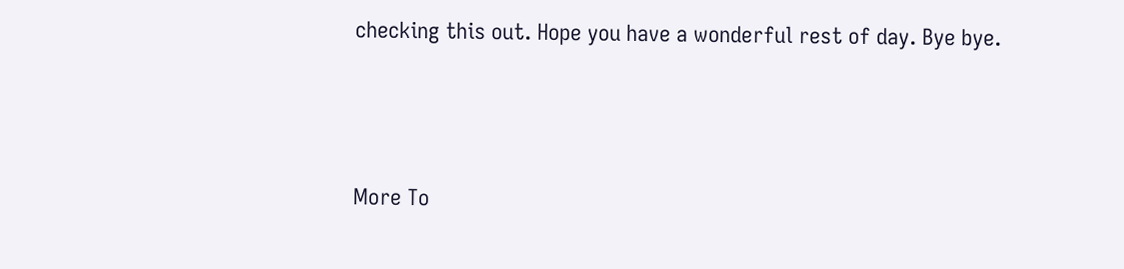checking this out. Hope you have a wonderful rest of day. Bye bye.



More To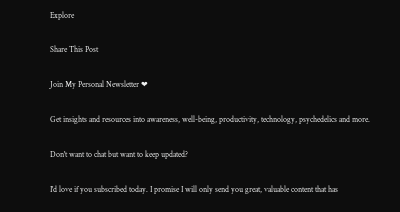Explore

Share This Post

Join My Personal Newsletter ❤

Get insights and resources into awareness, well-being, productivity, technology, psychedelics and more.

Don't want to chat but want to keep updated?

I'd love if you subscribed today. I promise I will only send you great, valuable content that has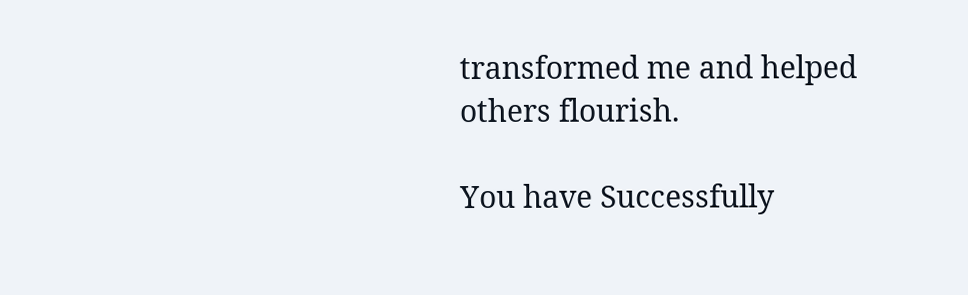transformed me and helped others flourish.

You have Successfully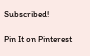Subscribed!

Pin It on Pinterest